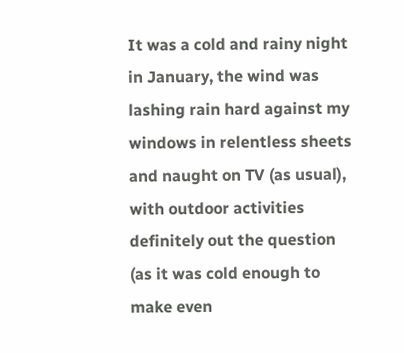It was a cold and rainy night in January, the wind was lashing rain hard against my windows in relentless sheets and naught on TV (as usual), with outdoor activities definitely out the question (as it was cold enough to make even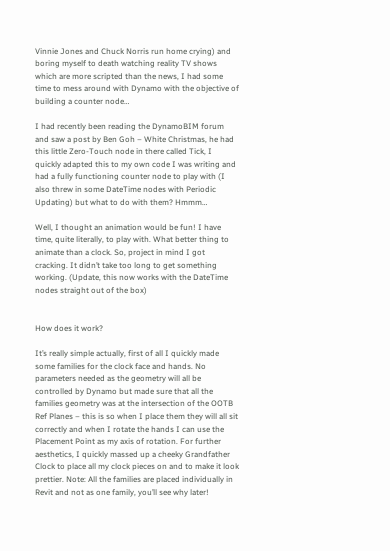Vinnie Jones and Chuck Norris run home crying) and boring myself to death watching reality TV shows which are more scripted than the news, I had some time to mess around with Dynamo with the objective of building a counter node…

I had recently been reading the DynamoBIM forum and saw a post by Ben Goh – White Christmas, he had this little Zero-Touch node in there called Tick, I quickly adapted this to my own code I was writing and had a fully functioning counter node to play with (I also threw in some DateTime nodes with Periodic Updating) but what to do with them? Hmmm…

Well, I thought an animation would be fun! I have time, quite literally, to play with. What better thing to animate than a clock. So, project in mind I got cracking. It didn’t take too long to get something working. (Update, this now works with the DateTime nodes straight out of the box)


How does it work?

It’s really simple actually, first of all I quickly made some families for the clock face and hands. No parameters needed as the geometry will all be controlled by Dynamo but made sure that all the families geometry was at the intersection of the OOTB Ref Planes – this is so when I place them they will all sit correctly and when I rotate the hands I can use the Placement Point as my axis of rotation. For further aesthetics, I quickly massed up a cheeky Grandfather Clock to place all my clock pieces on and to make it look prettier. Note: All the families are placed individually in Revit and not as one family, you’ll see why later!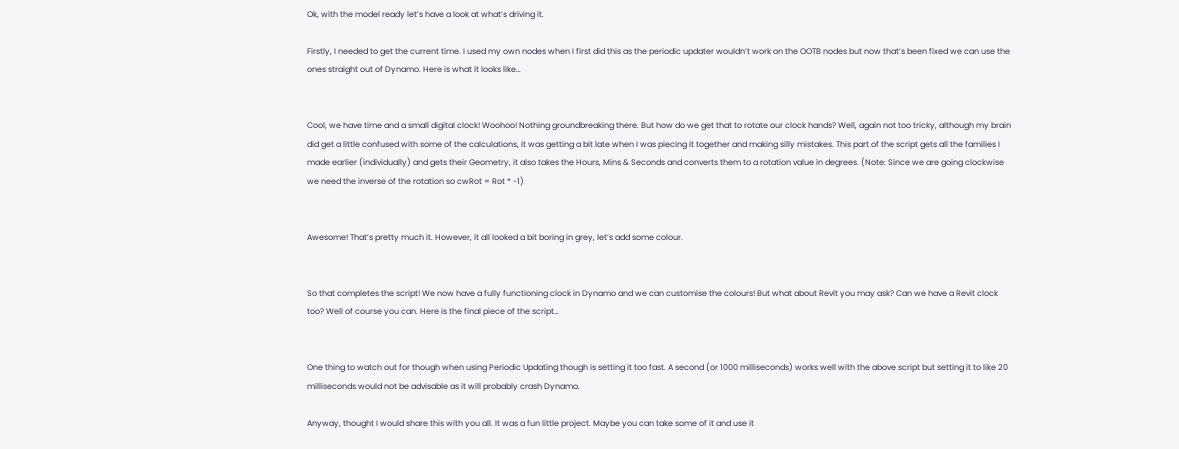Ok, with the model ready let’s have a look at what’s driving it.

Firstly, I needed to get the current time. I used my own nodes when I first did this as the periodic updater wouldn’t work on the OOTB nodes but now that’s been fixed we can use the ones straight out of Dynamo. Here is what it looks like…


Cool, we have time and a small digital clock! Woohoo! Nothing groundbreaking there. But how do we get that to rotate our clock hands? Well, again not too tricky, although my brain did get a little confused with some of the calculations, it was getting a bit late when I was piecing it together and making silly mistakes. This part of the script gets all the families I made earlier (individually) and gets their Geometry, it also takes the Hours, Mins & Seconds and converts them to a rotation value in degrees. (Note: Since we are going clockwise we need the inverse of the rotation so cwRot = Rot * -1)


Awesome! That’s pretty much it. However, it all looked a bit boring in grey, let’s add some colour.


So that completes the script! We now have a fully functioning clock in Dynamo and we can customise the colours! But what about Revit you may ask? Can we have a Revit clock too? Well of course you can. Here is the final piece of the script…


One thing to watch out for though when using Periodic Updating though is setting it too fast. A second (or 1000 milliseconds) works well with the above script but setting it to like 20 milliseconds would not be advisable as it will probably crash Dynamo.

Anyway, thought I would share this with you all. It was a fun little project. Maybe you can take some of it and use it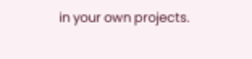in your own projects.